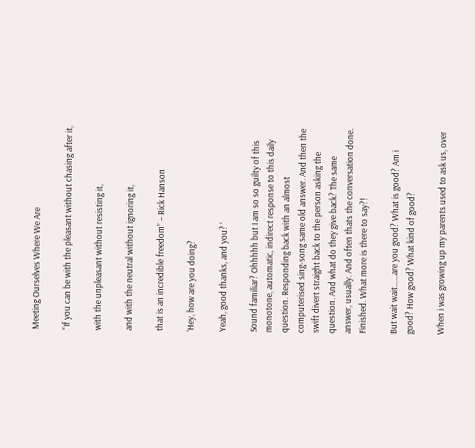Meeting Ourselves Where We Are

“If you can be with the pleasant without chasing after it,

with the unpleasant without resisting it,

and with the neutral without ignoring it,

that is an incredible freedom” – Rick Hanson

‘Hey, how are you doing?

Yeah, good thanks, and you? ‘

Sound familiar? Ohhhhh but I am so so guilty of this monotone, automatic, indirect response to this daily question. Responding back with an almost computerised sing-song same old answer. And then the swift divert straight back to the person asking the question. And what do they give back? The same answer, usually. And often thats the conversation done. Finished. What more is there to say?!

But wait wait……are you good? What is good? Am i good? How good? What kind of good?

When i was growing up my parents used to ask us, over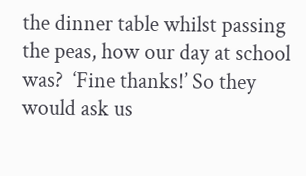the dinner table whilst passing the peas, how our day at school was?  ‘Fine thanks!’ So they would ask us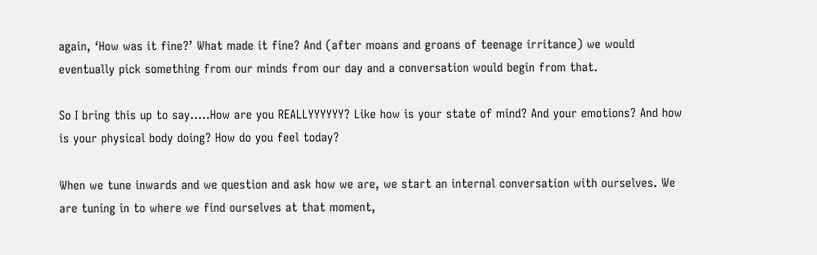again, ‘How was it fine?’ What made it fine? And (after moans and groans of teenage irritance) we would eventually pick something from our minds from our day and a conversation would begin from that.

So I bring this up to say…..How are you REALLYYYYYY? Like how is your state of mind? And your emotions? And how is your physical body doing? How do you feel today?

When we tune inwards and we question and ask how we are, we start an internal conversation with ourselves. We are tuning in to where we find ourselves at that moment,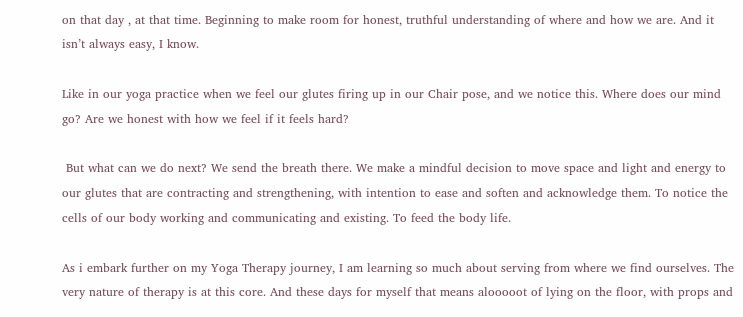on that day , at that time. Beginning to make room for honest, truthful understanding of where and how we are. And it isn’t always easy, I know.

Like in our yoga practice when we feel our glutes firing up in our Chair pose, and we notice this. Where does our mind go? Are we honest with how we feel if it feels hard?

 But what can we do next? We send the breath there. We make a mindful decision to move space and light and energy to our glutes that are contracting and strengthening, with intention to ease and soften and acknowledge them. To notice the cells of our body working and communicating and existing. To feed the body life.

As i embark further on my Yoga Therapy journey, I am learning so much about serving from where we find ourselves. The very nature of therapy is at this core. And these days for myself that means alooooot of lying on the floor, with props and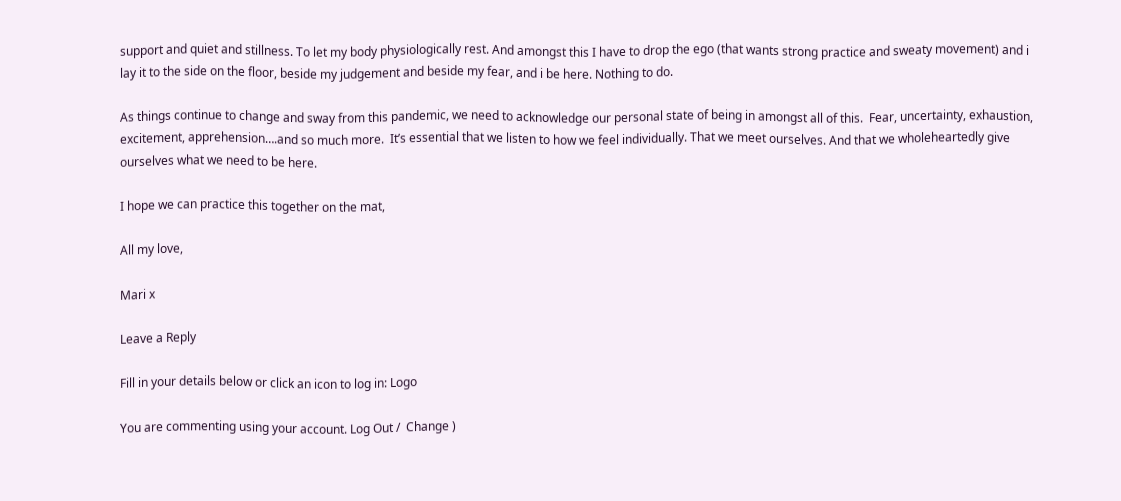support and quiet and stillness. To let my body physiologically rest. And amongst this I have to drop the ego (that wants strong practice and sweaty movement) and i lay it to the side on the floor, beside my judgement and beside my fear, and i be here. Nothing to do.

As things continue to change and sway from this pandemic, we need to acknowledge our personal state of being in amongst all of this.  Fear, uncertainty, exhaustion, excitement, apprehension….and so much more.  It’s essential that we listen to how we feel individually. That we meet ourselves. And that we wholeheartedly give ourselves what we need to be here.

I hope we can practice this together on the mat,

All my love,

Mari x

Leave a Reply

Fill in your details below or click an icon to log in: Logo

You are commenting using your account. Log Out /  Change )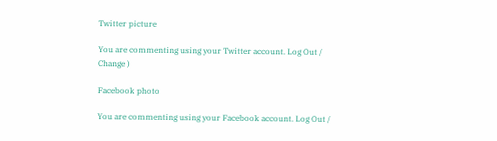Twitter picture

You are commenting using your Twitter account. Log Out /  Change )

Facebook photo

You are commenting using your Facebook account. Log Out /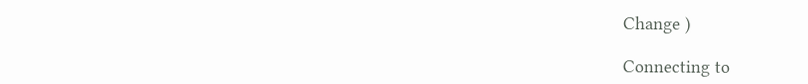Change )

Connecting to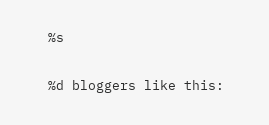%s

%d bloggers like this: